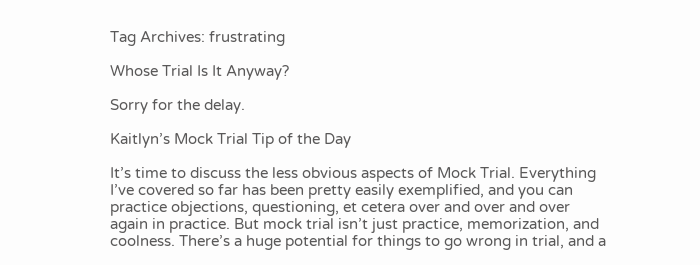Tag Archives: frustrating

Whose Trial Is It Anyway?

Sorry for the delay.

Kaitlyn’s Mock Trial Tip of the Day

It’s time to discuss the less obvious aspects of Mock Trial. Everything I’ve covered so far has been pretty easily exemplified, and you can practice objections, questioning, et cetera over and over and over again in practice. But mock trial isn’t just practice, memorization, and coolness. There’s a huge potential for things to go wrong in trial, and a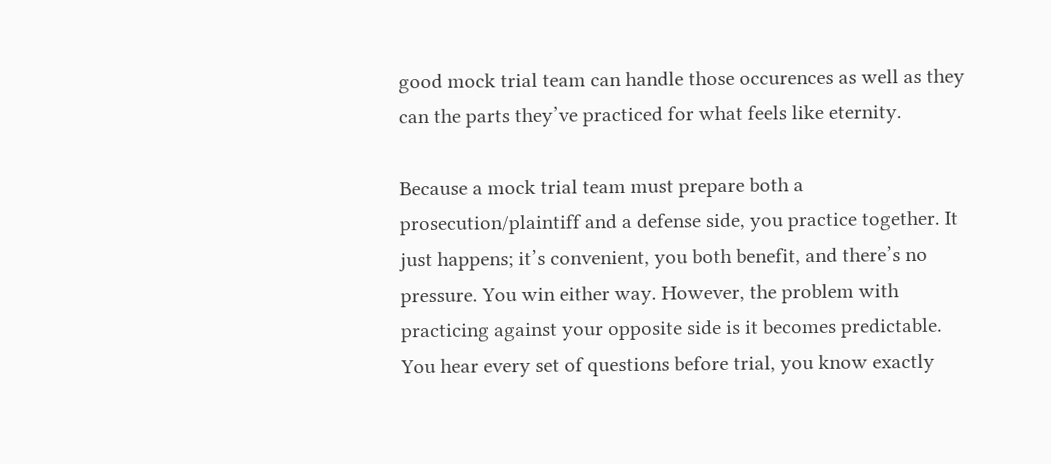good mock trial team can handle those occurences as well as they can the parts they’ve practiced for what feels like eternity.

Because a mock trial team must prepare both a prosecution/plaintiff and a defense side, you practice together. It just happens; it’s convenient, you both benefit, and there’s no pressure. You win either way. However, the problem with practicing against your opposite side is it becomes predictable. You hear every set of questions before trial, you know exactly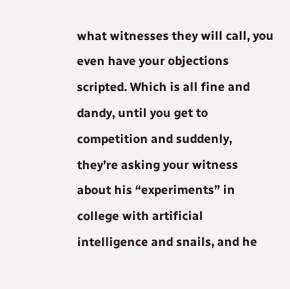what witnesses they will call, you even have your objections scripted. Which is all fine and dandy, until you get to competition and suddenly, they’re asking your witness about his “experiments” in college with artificial intelligence and snails, and he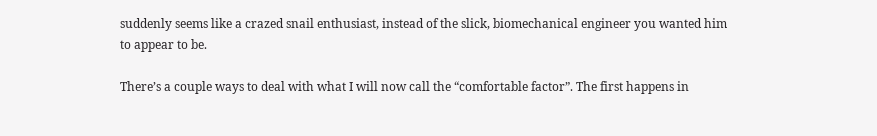suddenly seems like a crazed snail enthusiast, instead of the slick, biomechanical engineer you wanted him to appear to be.

There’s a couple ways to deal with what I will now call the “comfortable factor”. The first happens in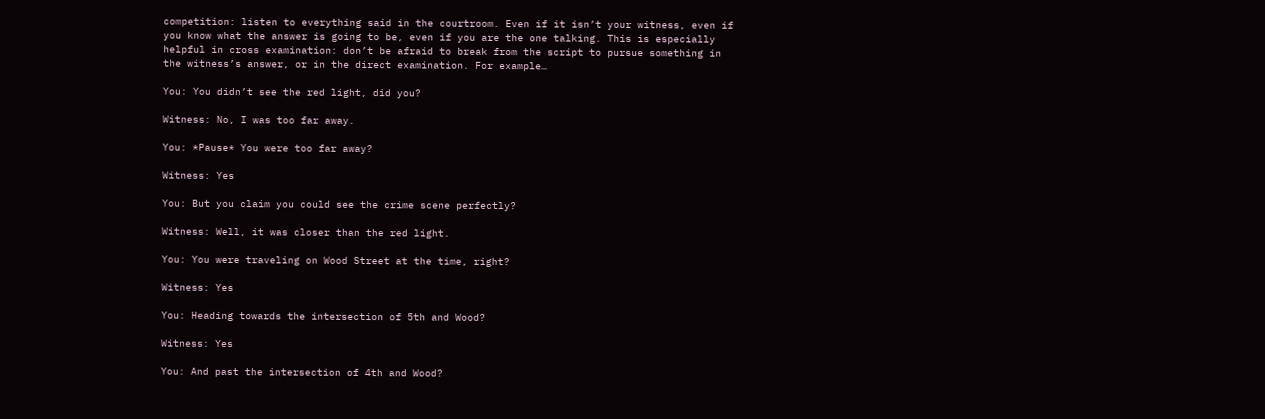competition: listen to everything said in the courtroom. Even if it isn’t your witness, even if you know what the answer is going to be, even if you are the one talking. This is especially helpful in cross examination: don’t be afraid to break from the script to pursue something in the witness’s answer, or in the direct examination. For example…

You: You didn’t see the red light, did you?

Witness: No, I was too far away.

You: *Pause* You were too far away?

Witness: Yes

You: But you claim you could see the crime scene perfectly?

Witness: Well, it was closer than the red light.

You: You were traveling on Wood Street at the time, right?

Witness: Yes

You: Heading towards the intersection of 5th and Wood?

Witness: Yes

You: And past the intersection of 4th and Wood?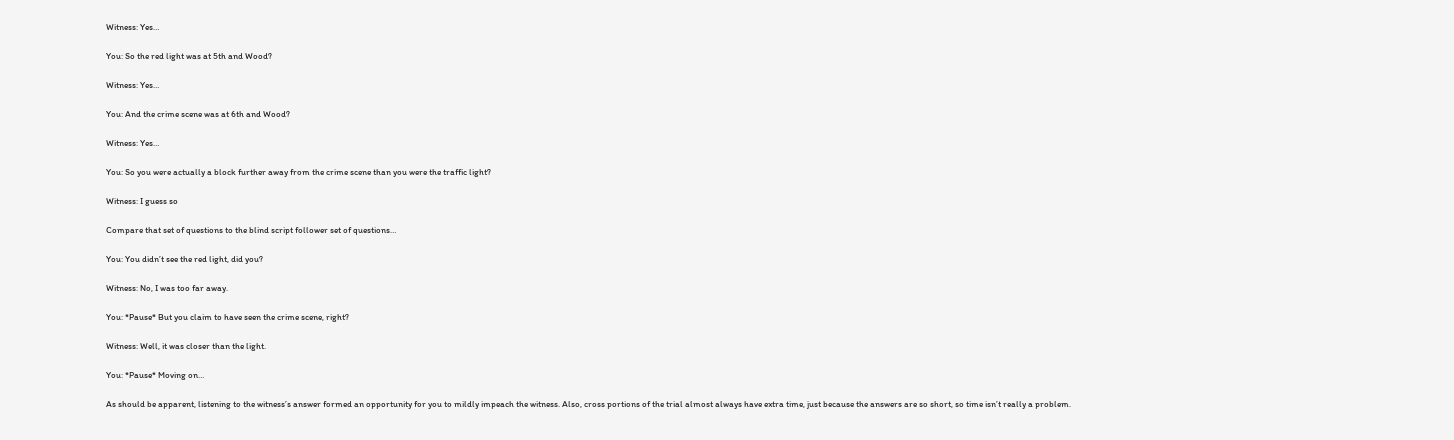Witness: Yes…

You: So the red light was at 5th and Wood?

Witness: Yes…

You: And the crime scene was at 6th and Wood?

Witness: Yes…

You: So you were actually a block further away from the crime scene than you were the traffic light?

Witness: I guess so

Compare that set of questions to the blind script follower set of questions…

You: You didn’t see the red light, did you?

Witness: No, I was too far away.

You: *Pause* But you claim to have seen the crime scene, right?

Witness: Well, it was closer than the light.

You: *Pause* Moving on…

As should be apparent, listening to the witness’s answer formed an opportunity for you to mildly impeach the witness. Also, cross portions of the trial almost always have extra time, just because the answers are so short, so time isn’t really a problem.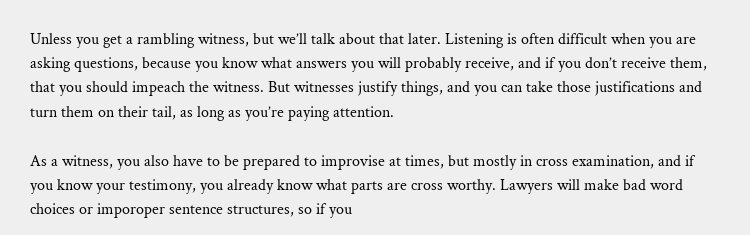Unless you get a rambling witness, but we’ll talk about that later. Listening is often difficult when you are asking questions, because you know what answers you will probably receive, and if you don’t receive them, that you should impeach the witness. But witnesses justify things, and you can take those justifications and turn them on their tail, as long as you’re paying attention.

As a witness, you also have to be prepared to improvise at times, but mostly in cross examination, and if you know your testimony, you already know what parts are cross worthy. Lawyers will make bad word choices or imporoper sentence structures, so if you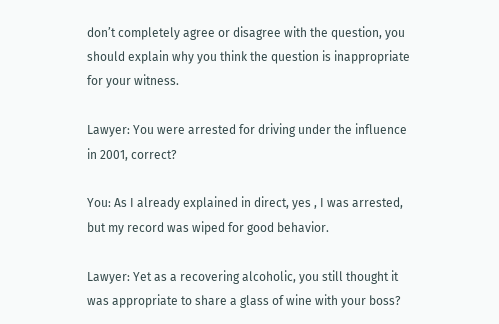don’t completely agree or disagree with the question, you should explain why you think the question is inappropriate for your witness.

Lawyer: You were arrested for driving under the influence in 2001, correct?

You: As I already explained in direct, yes , I was arrested, but my record was wiped for good behavior.

Lawyer: Yet as a recovering alcoholic, you still thought it was appropriate to share a glass of wine with your boss?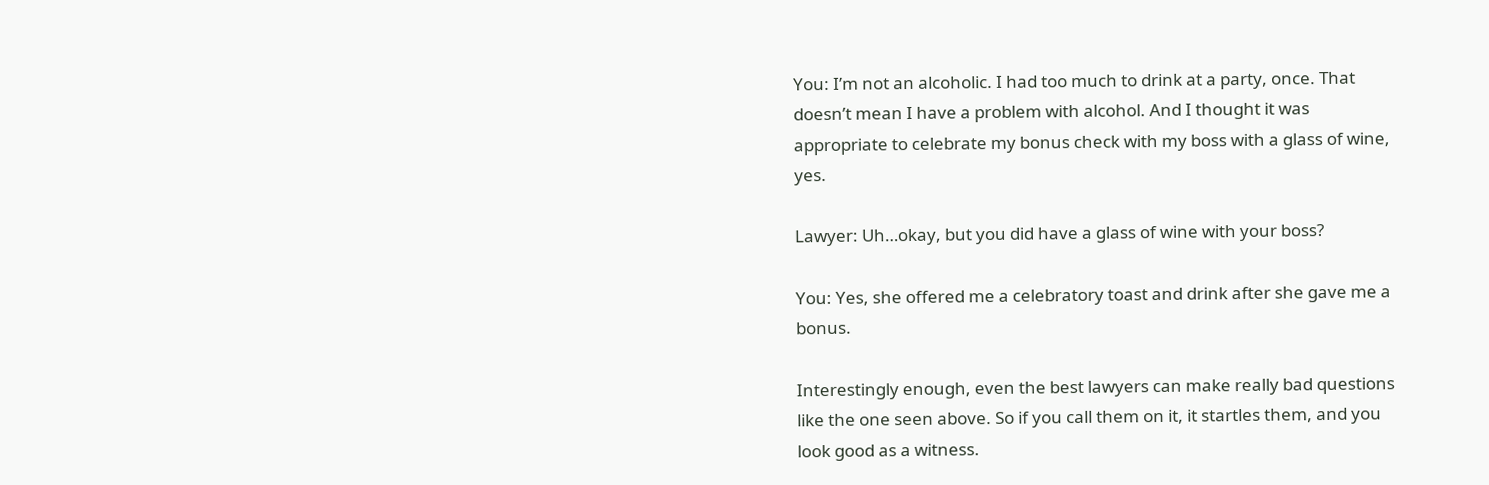You: I’m not an alcoholic. I had too much to drink at a party, once. That doesn’t mean I have a problem with alcohol. And I thought it was appropriate to celebrate my bonus check with my boss with a glass of wine, yes.

Lawyer: Uh…okay, but you did have a glass of wine with your boss?

You: Yes, she offered me a celebratory toast and drink after she gave me a bonus.

Interestingly enough, even the best lawyers can make really bad questions like the one seen above. So if you call them on it, it startles them, and you look good as a witness.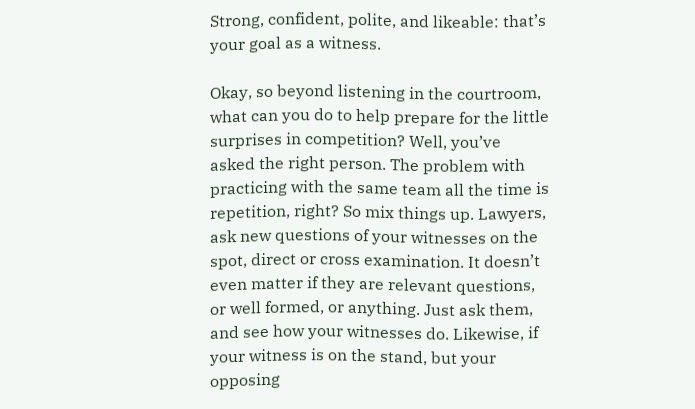Strong, confident, polite, and likeable: that’s your goal as a witness.

Okay, so beyond listening in the courtroom, what can you do to help prepare for the little surprises in competition? Well, you’ve asked the right person. The problem with practicing with the same team all the time is repetition, right? So mix things up. Lawyers, ask new questions of your witnesses on the spot, direct or cross examination. It doesn’t even matter if they are relevant questions, or well formed, or anything. Just ask them, and see how your witnesses do. Likewise, if your witness is on the stand, but your opposing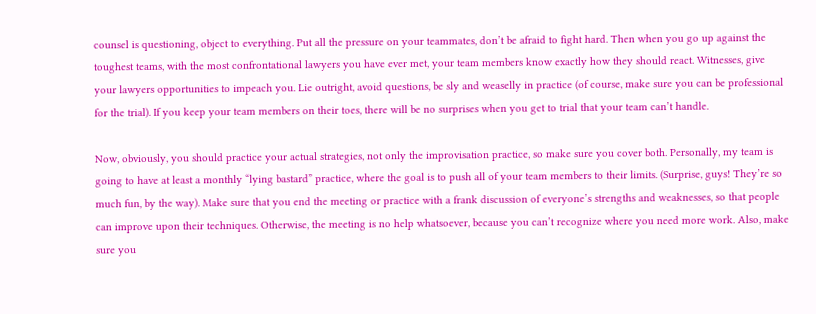counsel is questioning, object to everything. Put all the pressure on your teammates, don’t be afraid to fight hard. Then when you go up against the toughest teams, with the most confrontational lawyers you have ever met, your team members know exactly how they should react. Witnesses, give your lawyers opportunities to impeach you. Lie outright, avoid questions, be sly and weaselly in practice (of course, make sure you can be professional for the trial). If you keep your team members on their toes, there will be no surprises when you get to trial that your team can’t handle.

Now, obviously, you should practice your actual strategies, not only the improvisation practice, so make sure you cover both. Personally, my team is going to have at least a monthly “lying bastard” practice, where the goal is to push all of your team members to their limits. (Surprise, guys! They’re so much fun, by the way). Make sure that you end the meeting or practice with a frank discussion of everyone’s strengths and weaknesses, so that people can improve upon their techniques. Otherwise, the meeting is no help whatsoever, because you can’t recognize where you need more work. Also, make sure you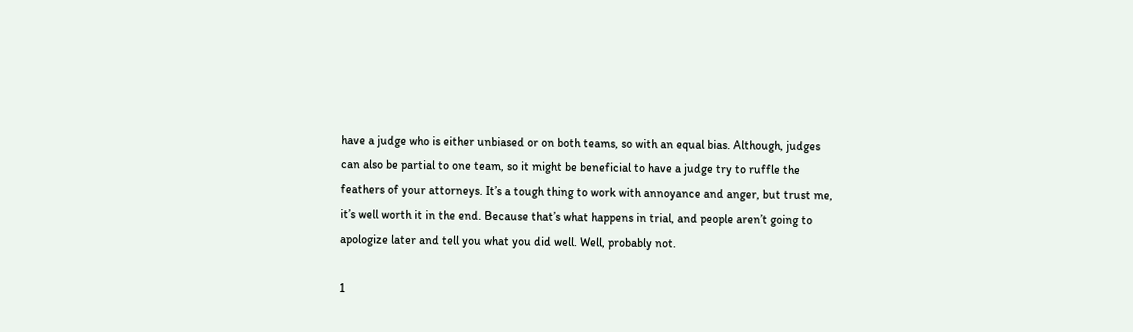have a judge who is either unbiased or on both teams, so with an equal bias. Although, judges can also be partial to one team, so it might be beneficial to have a judge try to ruffle the feathers of your attorneys. It’s a tough thing to work with annoyance and anger, but trust me, it’s well worth it in the end. Because that’s what happens in trial, and people aren’t going to apologize later and tell you what you did well. Well, probably not.

1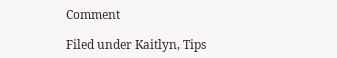Comment

Filed under Kaitlyn, Tips